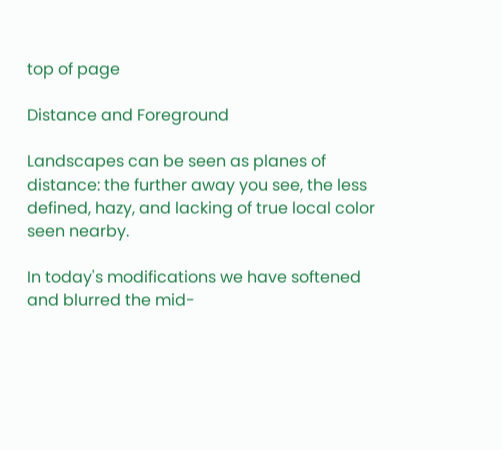top of page

Distance and Foreground

Landscapes can be seen as planes of distance: the further away you see, the less defined, hazy, and lacking of true local color seen nearby.

In today's modifications we have softened and blurred the mid-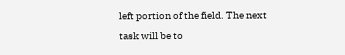left portion of the field. The next task will be to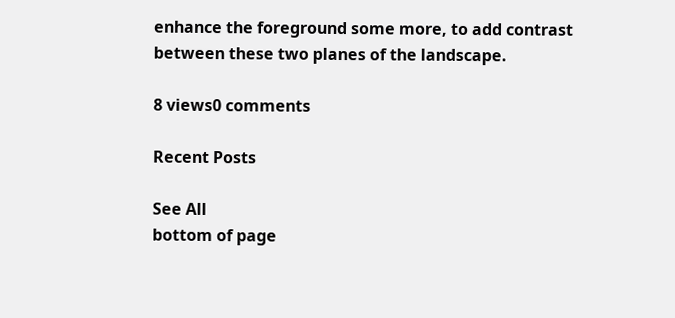enhance the foreground some more, to add contrast between these two planes of the landscape.

8 views0 comments

Recent Posts

See All
bottom of page